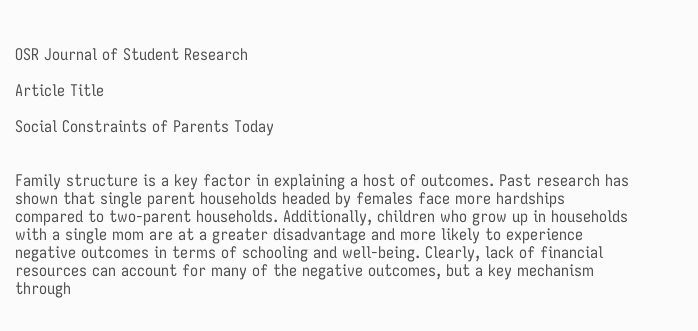OSR Journal of Student Research

Article Title

Social Constraints of Parents Today


Family structure is a key factor in explaining a host of outcomes. Past research has shown that single parent households headed by females face more hardships compared to two-parent households. Additionally, children who grow up in households with a single mom are at a greater disadvantage and more likely to experience negative outcomes in terms of schooling and well-being. Clearly, lack of financial resources can account for many of the negative outcomes, but a key mechanism through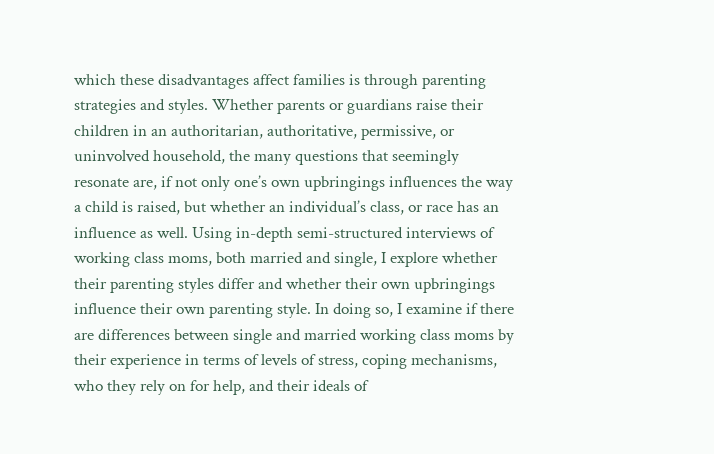which these disadvantages affect families is through parenting strategies and styles. Whether parents or guardians raise their children in an authoritarian, authoritative, permissive, or uninvolved household, the many questions that seemingly resonate are, if not only one’s own upbringings influences the way a child is raised, but whether an individual’s class, or race has an influence as well. Using in-depth semi-structured interviews of working class moms, both married and single, I explore whether their parenting styles differ and whether their own upbringings influence their own parenting style. In doing so, I examine if there are differences between single and married working class moms by their experience in terms of levels of stress, coping mechanisms, who they rely on for help, and their ideals of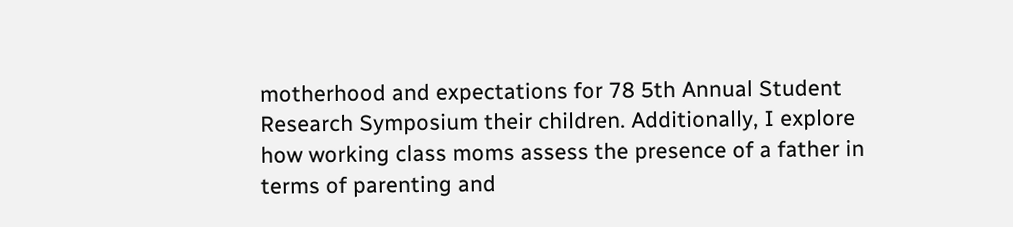motherhood and expectations for 78 5th Annual Student Research Symposium their children. Additionally, I explore how working class moms assess the presence of a father in terms of parenting and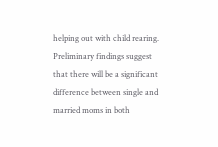helping out with child rearing. Preliminary findings suggest that there will be a significant difference between single and married moms in both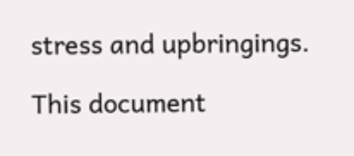stress and upbringings.

This document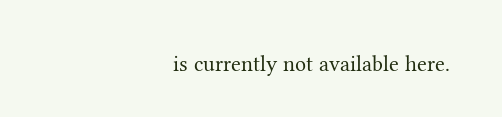is currently not available here.